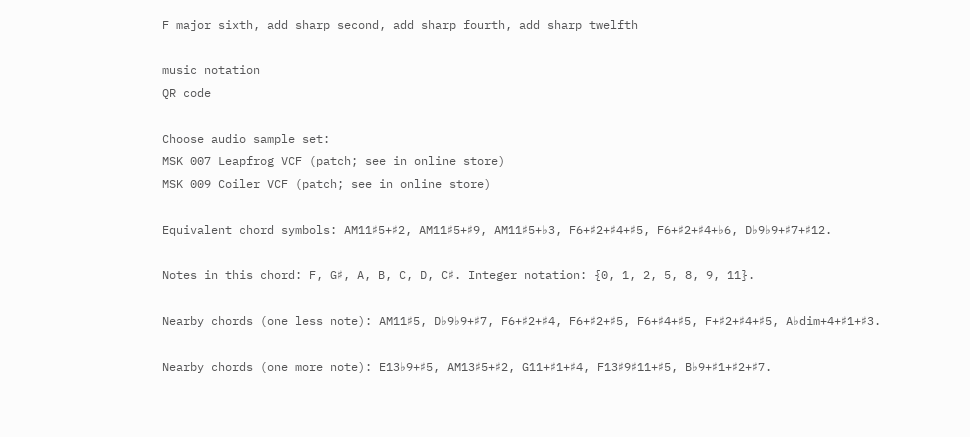F major sixth, add sharp second, add sharp fourth, add sharp twelfth

music notation
QR code

Choose audio sample set:
MSK 007 Leapfrog VCF (patch; see in online store)
MSK 009 Coiler VCF (patch; see in online store)

Equivalent chord symbols: AM11♯5+♯2, AM11♯5+♯9, AM11♯5+♭3, F6+♯2+♯4+♯5, F6+♯2+♯4+♭6, D♭9♭9+♯7+♯12.

Notes in this chord: F, G♯, A, B, C, D, C♯. Integer notation: {0, 1, 2, 5, 8, 9, 11}.

Nearby chords (one less note): AM11♯5, D♭9♭9+♯7, F6+♯2+♯4, F6+♯2+♯5, F6+♯4+♯5, F+♯2+♯4+♯5, A♭dim+4+♯1+♯3.

Nearby chords (one more note): E13♭9+♯5, AM13♯5+♯2, G11+♯1+♯4, F13♯9♯11+♯5, B♭9+♯1+♯2+♯7.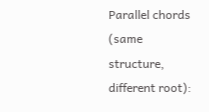Parallel chords (same structure, different root):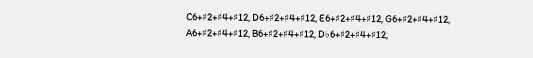C6+♯2+♯4+♯12, D6+♯2+♯4+♯12, E6+♯2+♯4+♯12, G6+♯2+♯4+♯12, A6+♯2+♯4+♯12, B6+♯2+♯4+♯12, D♭6+♯2+♯4+♯12,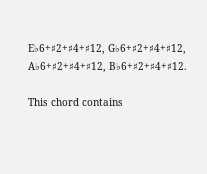E♭6+♯2+♯4+♯12, G♭6+♯2+♯4+♯12, A♭6+♯2+♯4+♯12, B♭6+♯2+♯4+♯12.

This chord contains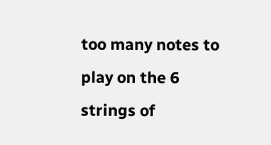too many notes to play on the 6 strings of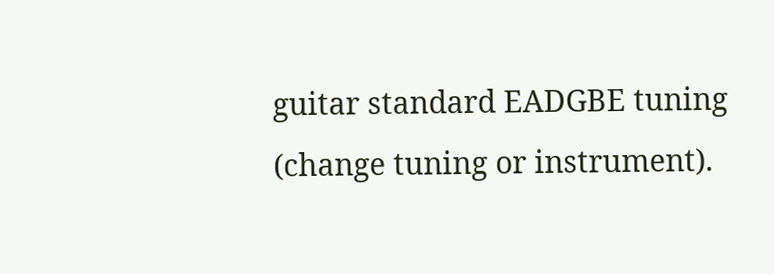guitar standard EADGBE tuning (change tuning or instrument).